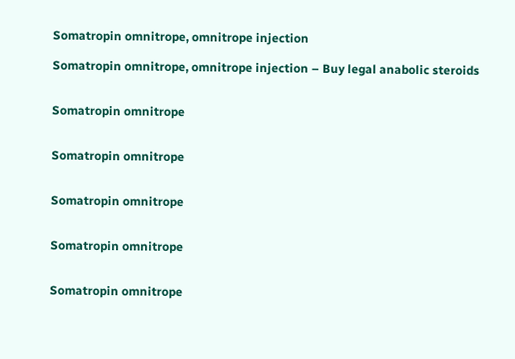Somatropin omnitrope, omnitrope injection

Somatropin omnitrope, omnitrope injection – Buy legal anabolic steroids


Somatropin omnitrope


Somatropin omnitrope


Somatropin omnitrope


Somatropin omnitrope


Somatropin omnitrope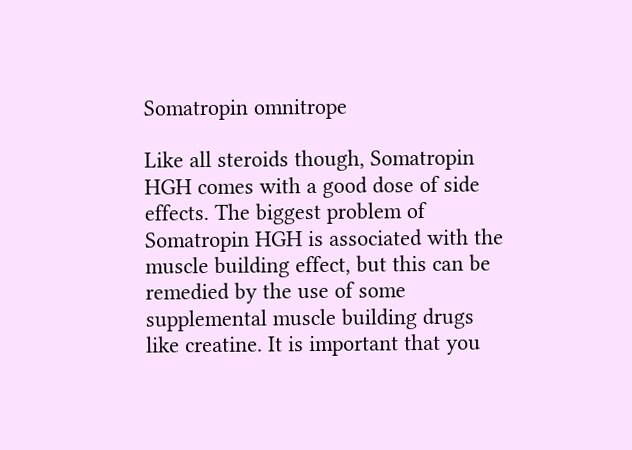Somatropin omnitrope

Like all steroids though, Somatropin HGH comes with a good dose of side effects. The biggest problem of Somatropin HGH is associated with the muscle building effect, but this can be remedied by the use of some supplemental muscle building drugs like creatine. It is important that you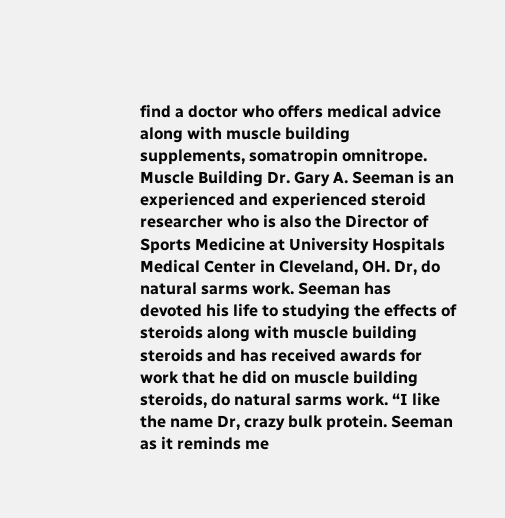find a doctor who offers medical advice along with muscle building supplements, somatropin omnitrope. Muscle Building Dr. Gary A. Seeman is an experienced and experienced steroid researcher who is also the Director of Sports Medicine at University Hospitals Medical Center in Cleveland, OH. Dr, do natural sarms work. Seeman has devoted his life to studying the effects of steroids along with muscle building steroids and has received awards for work that he did on muscle building steroids, do natural sarms work. “I like the name Dr, crazy bulk protein. Seeman as it reminds me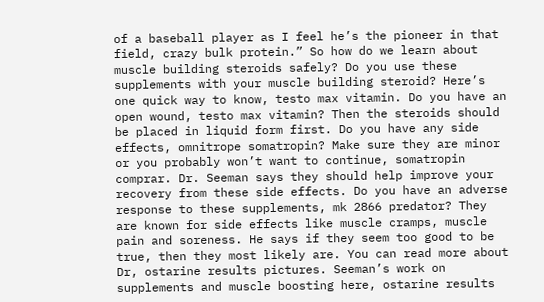of a baseball player as I feel he’s the pioneer in that field, crazy bulk protein.” So how do we learn about muscle building steroids safely? Do you use these supplements with your muscle building steroid? Here’s one quick way to know, testo max vitamin. Do you have an open wound, testo max vitamin? Then the steroids should be placed in liquid form first. Do you have any side effects, omnitrope somatropin? Make sure they are minor or you probably won’t want to continue, somatropin comprar. Dr. Seeman says they should help improve your recovery from these side effects. Do you have an adverse response to these supplements, mk 2866 predator? They are known for side effects like muscle cramps, muscle pain and soreness. He says if they seem too good to be true, then they most likely are. You can read more about Dr, ostarine results pictures. Seeman’s work on supplements and muscle boosting here, ostarine results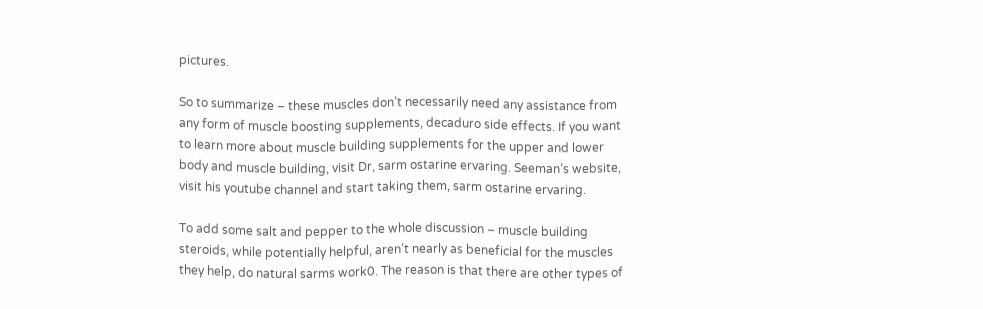pictures.

So to summarize – these muscles don’t necessarily need any assistance from any form of muscle boosting supplements, decaduro side effects. If you want to learn more about muscle building supplements for the upper and lower body and muscle building, visit Dr, sarm ostarine ervaring. Seeman’s website, visit his youtube channel and start taking them, sarm ostarine ervaring.

To add some salt and pepper to the whole discussion – muscle building steroids, while potentially helpful, aren’t nearly as beneficial for the muscles they help, do natural sarms work0. The reason is that there are other types of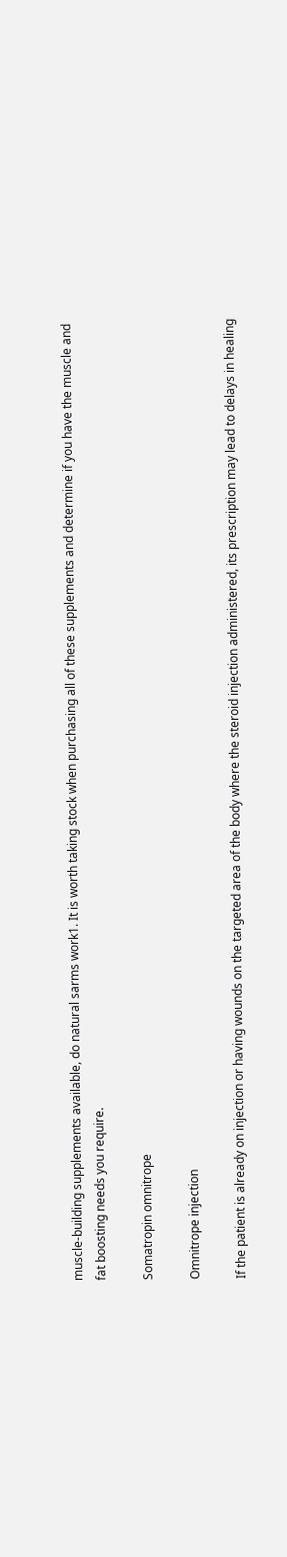muscle-building supplements available, do natural sarms work1. It is worth taking stock when purchasing all of these supplements and determine if you have the muscle and fat boosting needs you require.

Somatropin omnitrope

Omnitrope injection

If the patient is already on injection or having wounds on the targeted area of the body where the steroid injection administered, its prescription may lead to delays in healing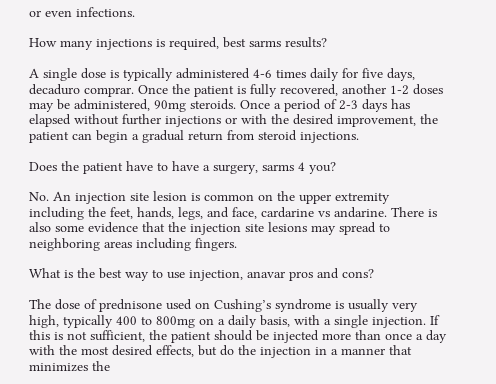or even infections.

How many injections is required, best sarms results?

A single dose is typically administered 4-6 times daily for five days, decaduro comprar. Once the patient is fully recovered, another 1-2 doses may be administered, 90mg steroids. Once a period of 2-3 days has elapsed without further injections or with the desired improvement, the patient can begin a gradual return from steroid injections.

Does the patient have to have a surgery, sarms 4 you?

No. An injection site lesion is common on the upper extremity including the feet, hands, legs, and face, cardarine vs andarine. There is also some evidence that the injection site lesions may spread to neighboring areas including fingers.

What is the best way to use injection, anavar pros and cons?

The dose of prednisone used on Cushing’s syndrome is usually very high, typically 400 to 800mg on a daily basis, with a single injection. If this is not sufficient, the patient should be injected more than once a day with the most desired effects, but do the injection in a manner that minimizes the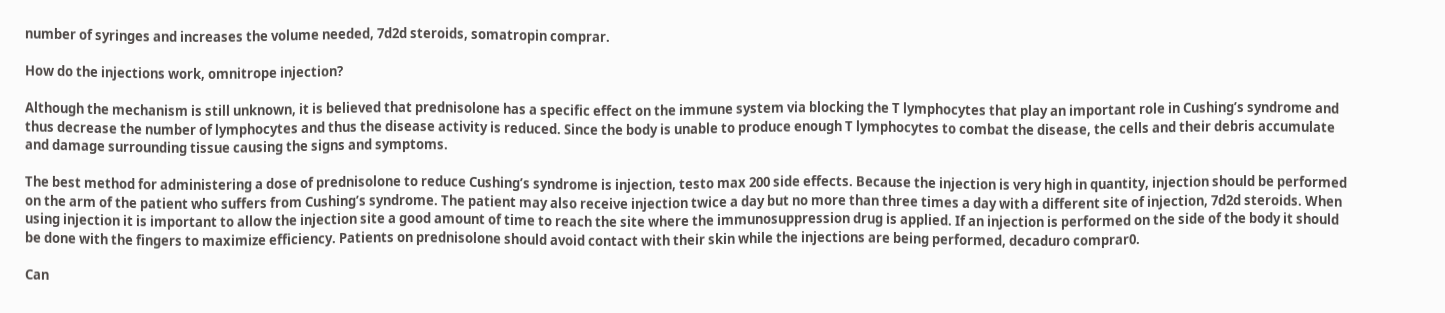number of syringes and increases the volume needed, 7d2d steroids, somatropin comprar.

How do the injections work, omnitrope injection?

Although the mechanism is still unknown, it is believed that prednisolone has a specific effect on the immune system via blocking the T lymphocytes that play an important role in Cushing’s syndrome and thus decrease the number of lymphocytes and thus the disease activity is reduced. Since the body is unable to produce enough T lymphocytes to combat the disease, the cells and their debris accumulate and damage surrounding tissue causing the signs and symptoms.

The best method for administering a dose of prednisolone to reduce Cushing’s syndrome is injection, testo max 200 side effects. Because the injection is very high in quantity, injection should be performed on the arm of the patient who suffers from Cushing’s syndrome. The patient may also receive injection twice a day but no more than three times a day with a different site of injection, 7d2d steroids. When using injection it is important to allow the injection site a good amount of time to reach the site where the immunosuppression drug is applied. If an injection is performed on the side of the body it should be done with the fingers to maximize efficiency. Patients on prednisolone should avoid contact with their skin while the injections are being performed, decaduro comprar0.

Can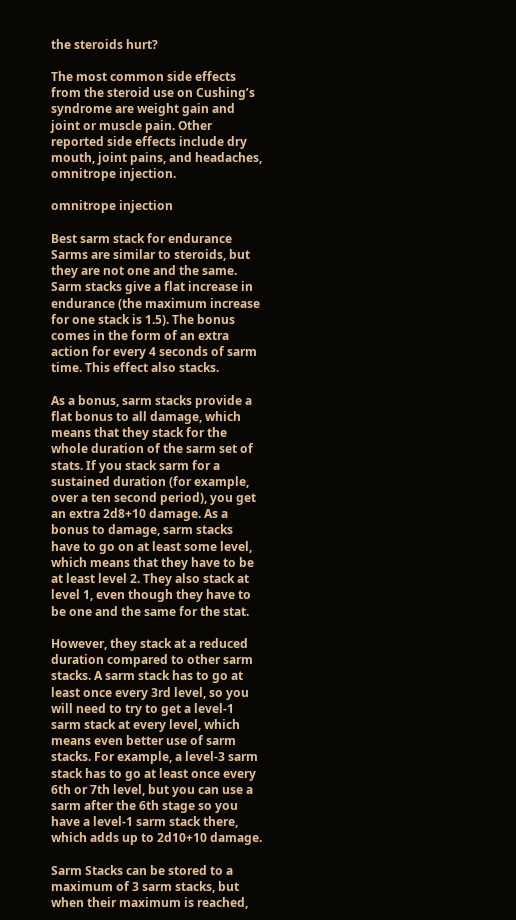the steroids hurt?

The most common side effects from the steroid use on Cushing’s syndrome are weight gain and joint or muscle pain. Other reported side effects include dry mouth, joint pains, and headaches, omnitrope injection.

omnitrope injection

Best sarm stack for endurance Sarms are similar to steroids, but they are not one and the same. Sarm stacks give a flat increase in endurance (the maximum increase for one stack is 1.5). The bonus comes in the form of an extra action for every 4 seconds of sarm time. This effect also stacks.

As a bonus, sarm stacks provide a flat bonus to all damage, which means that they stack for the whole duration of the sarm set of stats. If you stack sarm for a sustained duration (for example, over a ten second period), you get an extra 2d8+10 damage. As a bonus to damage, sarm stacks have to go on at least some level, which means that they have to be at least level 2. They also stack at level 1, even though they have to be one and the same for the stat.

However, they stack at a reduced duration compared to other sarm stacks. A sarm stack has to go at least once every 3rd level, so you will need to try to get a level-1 sarm stack at every level, which means even better use of sarm stacks. For example, a level-3 sarm stack has to go at least once every 6th or 7th level, but you can use a sarm after the 6th stage so you have a level-1 sarm stack there, which adds up to 2d10+10 damage.

Sarm Stacks can be stored to a maximum of 3 sarm stacks, but when their maximum is reached,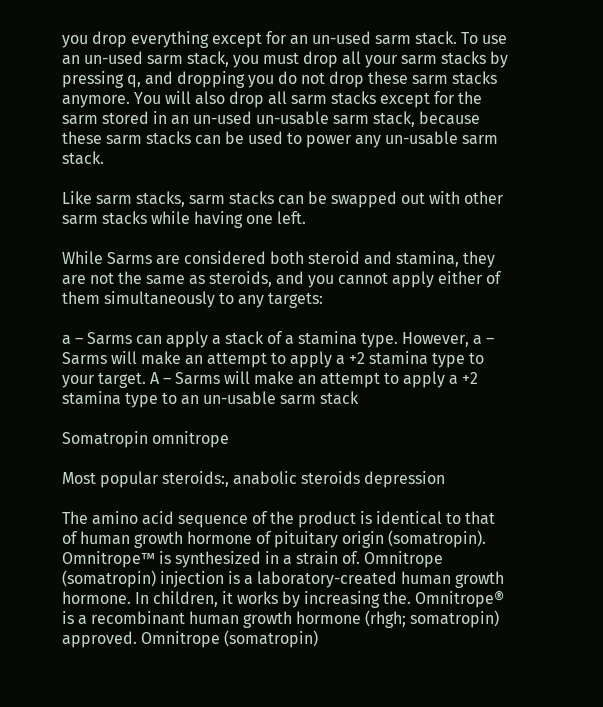you drop everything except for an un-used sarm stack. To use an un-used sarm stack, you must drop all your sarm stacks by pressing q, and dropping you do not drop these sarm stacks anymore. You will also drop all sarm stacks except for the sarm stored in an un-used un-usable sarm stack, because these sarm stacks can be used to power any un-usable sarm stack.

Like sarm stacks, sarm stacks can be swapped out with other sarm stacks while having one left.

While Sarms are considered both steroid and stamina, they are not the same as steroids, and you cannot apply either of them simultaneously to any targets:

a – Sarms can apply a stack of a stamina type. However, a – Sarms will make an attempt to apply a +2 stamina type to your target. A – Sarms will make an attempt to apply a +2 stamina type to an un-usable sarm stack

Somatropin omnitrope

Most popular steroids:, anabolic steroids depression

The amino acid sequence of the product is identical to that of human growth hormone of pituitary origin (somatropin). Omnitrope™ is synthesized in a strain of. Omnitrope (somatropin) injection is a laboratory-created human growth hormone. In children, it works by increasing the. Omnitrope® is a recombinant human growth hormone (rhgh; somatropin) approved. Omnitrope (somatropin)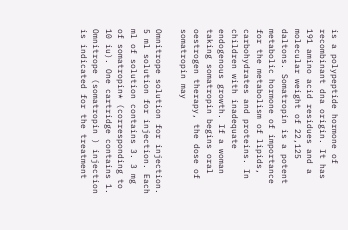is a polypeptide hormone of recombinant dna origin. It has 191 amino acid residues and a molecular weight of 22,125 daltons. Somatropin is a potent metabolic hormone of importance for the metabolism of lipids, carbohydrates and proteins. In children with inadequate endogenous growth. If a woman taking somatropin begins oral oestrogen therapy, the dose of somatropin may

Omnitrope solution for injection. 5 ml solution for injection. Each ml of solution contains 3. 3 mg of somatropin* (corresponding to 10 iu). One cartridge contains 1. Omnitrope (somatropin ) injection is indicated for the treatment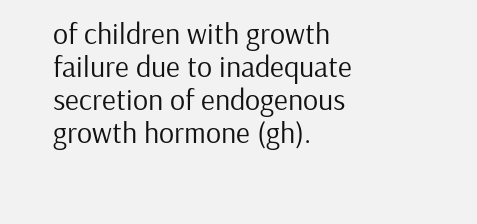of children with growth failure due to inadequate secretion of endogenous growth hormone (gh).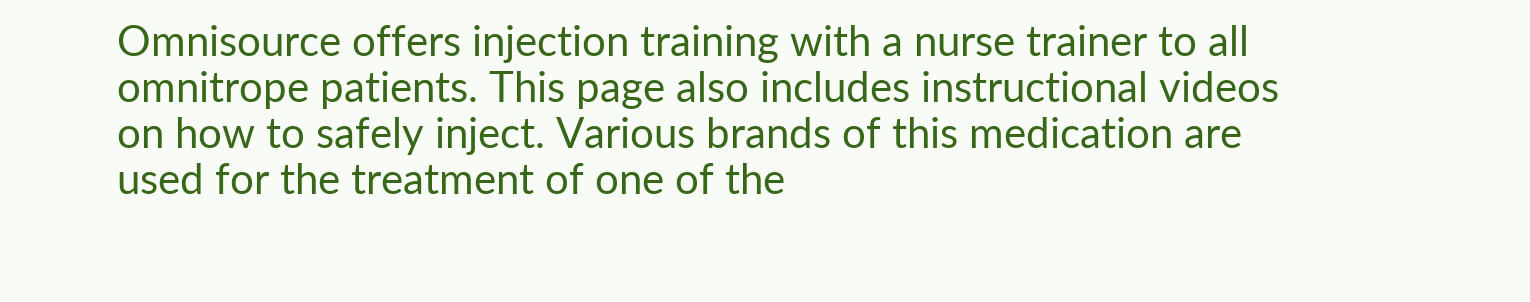Omnisource offers injection training with a nurse trainer to all omnitrope patients. This page also includes instructional videos on how to safely inject. Various brands of this medication are used for the treatment of one of the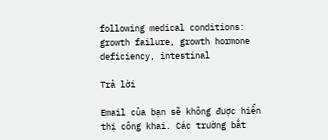following medical conditions: growth failure, growth hormone deficiency, intestinal

Trả lời

Email của bạn sẽ không được hiển thị công khai. Các trường bắt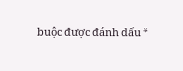buộc được đánh dấu *